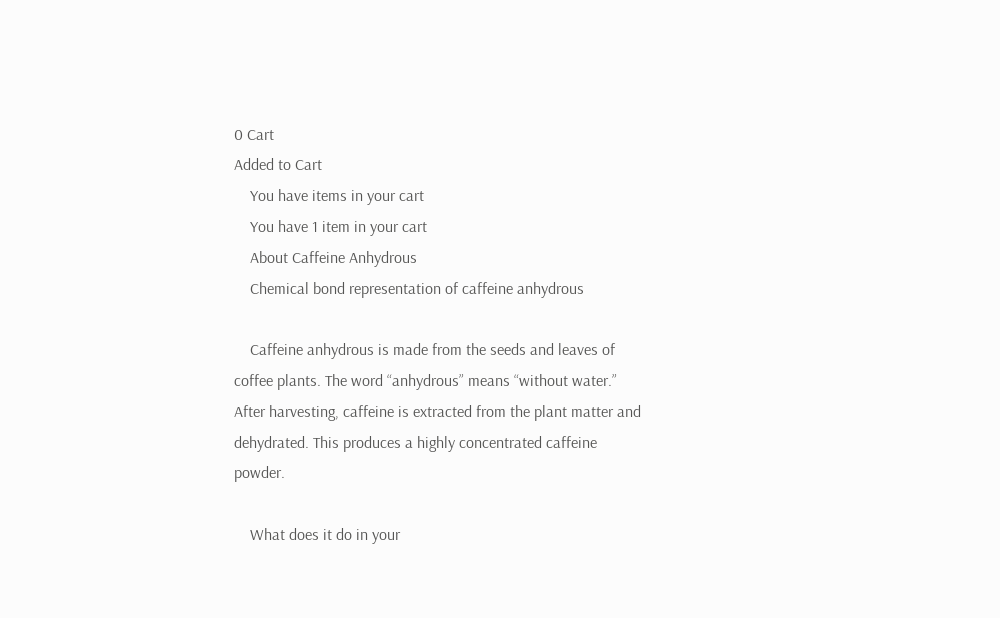0 Cart
Added to Cart
    You have items in your cart
    You have 1 item in your cart
    About Caffeine Anhydrous
    Chemical bond representation of caffeine anhydrous

    Caffeine anhydrous is made from the seeds and leaves of coffee plants. The word “anhydrous” means “without water.” After harvesting, caffeine is extracted from the plant matter and dehydrated. This produces a highly concentrated caffeine powder.

    What does it do in your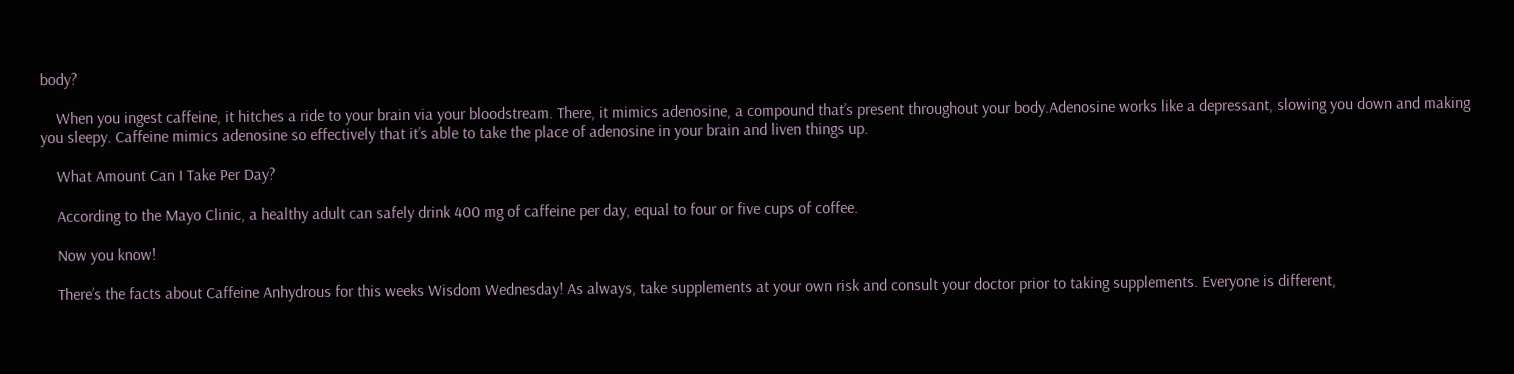body?

    When you ingest caffeine, it hitches a ride to your brain via your bloodstream. There, it mimics adenosine, a compound that’s present throughout your body.Adenosine works like a depressant, slowing you down and making you sleepy. Caffeine mimics adenosine so effectively that it’s able to take the place of adenosine in your brain and liven things up.

    What Amount Can I Take Per Day?

    According to the Mayo Clinic, a healthy adult can safely drink 400 mg of caffeine per day, equal to four or five cups of coffee.

    Now you know!

    There’s the facts about Caffeine Anhydrous for this weeks Wisdom Wednesday! As always, take supplements at your own risk and consult your doctor prior to taking supplements. Everyone is different,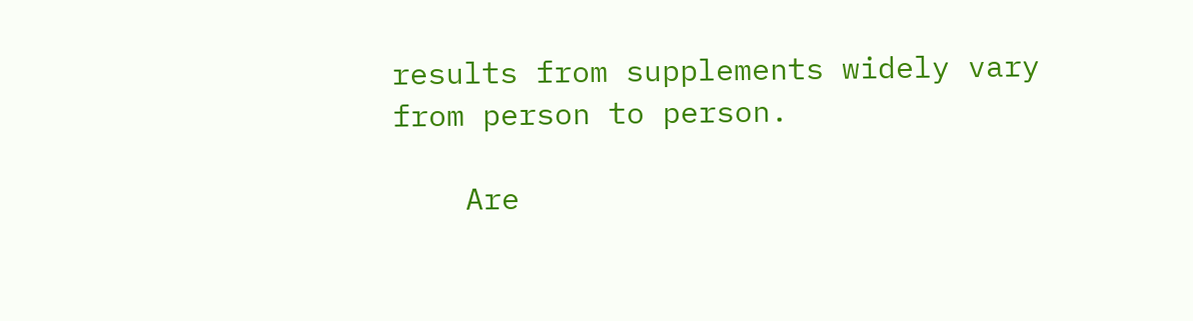results from supplements widely vary from person to person.

    Are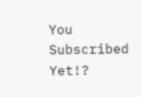You Subscribed Yet!?